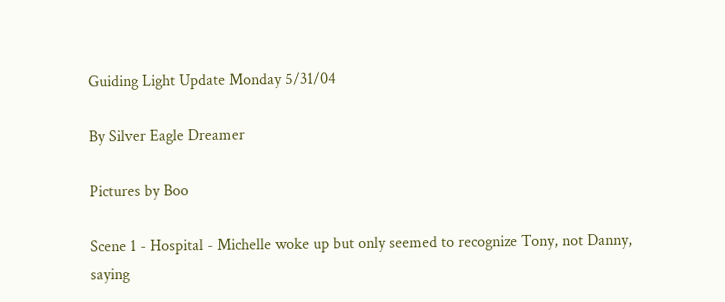Guiding Light Update Monday 5/31/04

By Silver Eagle Dreamer

Pictures by Boo

Scene 1 - Hospital - Michelle woke up but only seemed to recognize Tony, not Danny, saying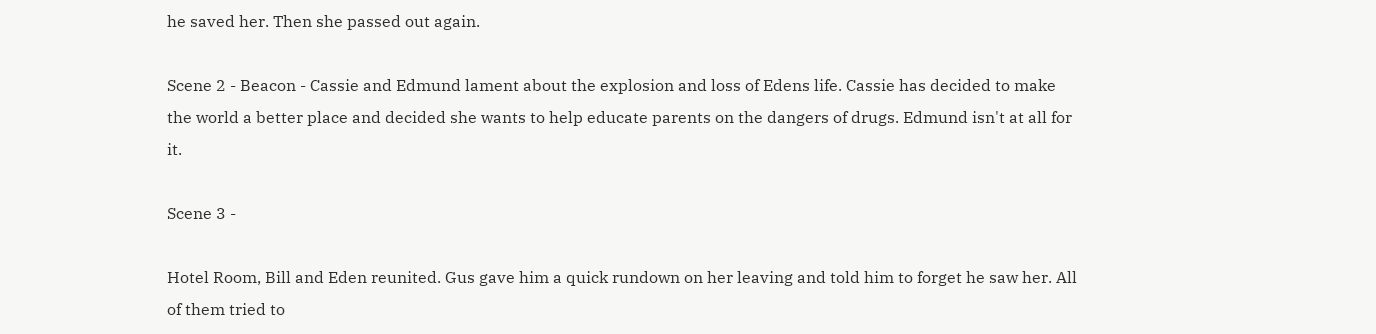he saved her. Then she passed out again.

Scene 2 - Beacon - Cassie and Edmund lament about the explosion and loss of Edens life. Cassie has decided to make the world a better place and decided she wants to help educate parents on the dangers of drugs. Edmund isn't at all for it.

Scene 3 -

Hotel Room, Bill and Eden reunited. Gus gave him a quick rundown on her leaving and told him to forget he saw her. All of them tried to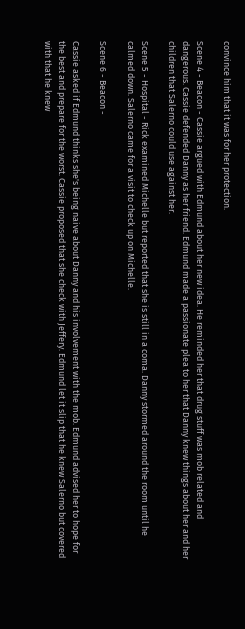convince him that it was for her protection.

Scene 4 - Beacon - Cassie argued with Edmund about her new idea. He reminded her that drug stuff was mob related and dangerous. Cassie defended Danny as her friend. Edmund made a passionate plea to her that Danny knew things about her and her children that Salerno could use against her.

Scene 5 - Hospital - Rick examined Michelle but reported that she is still in a coma. Danny stormed around the room until he calmed down. Salerno came for a visit to check up on Michelle.

Scene 6 - Beacon -

Cassie asked if Edmund thinks she's being naive about Danny and his involvement with the mob. Edmund advised her to hope for the best and prepare for the worst. Cassie proposed that she check with Jeffery. Edmund let it slip that he knew Salerno but covered with that he knew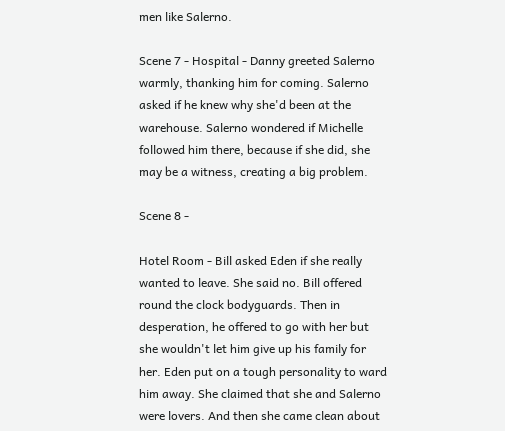men like Salerno.

Scene 7 - Hospital - Danny greeted Salerno warmly, thanking him for coming. Salerno asked if he knew why she'd been at the warehouse. Salerno wondered if Michelle followed him there, because if she did, she may be a witness, creating a big problem.

Scene 8 -

Hotel Room - Bill asked Eden if she really wanted to leave. She said no. Bill offered round the clock bodyguards. Then in desperation, he offered to go with her but she wouldn't let him give up his family for her. Eden put on a tough personality to ward him away. She claimed that she and Salerno were lovers. And then she came clean about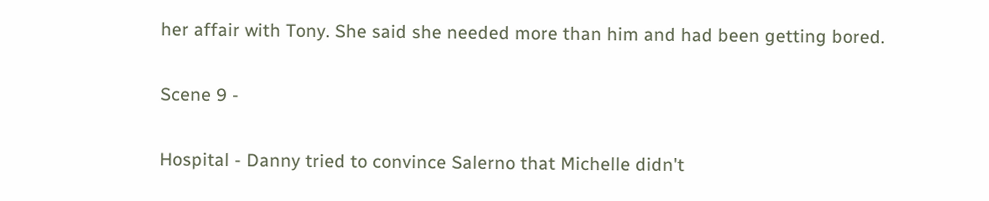her affair with Tony. She said she needed more than him and had been getting bored.

Scene 9 -

Hospital - Danny tried to convince Salerno that Michelle didn't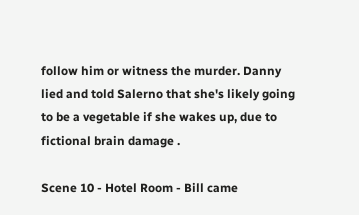follow him or witness the murder. Danny lied and told Salerno that she's likely going to be a vegetable if she wakes up, due to fictional brain damage .

Scene 10 - Hotel Room - Bill came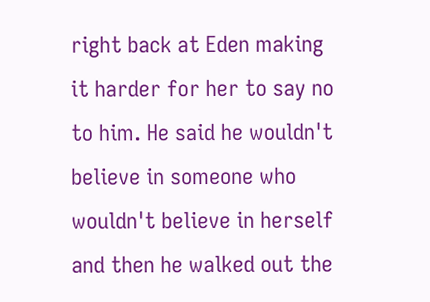right back at Eden making it harder for her to say no to him. He said he wouldn't believe in someone who wouldn't believe in herself and then he walked out the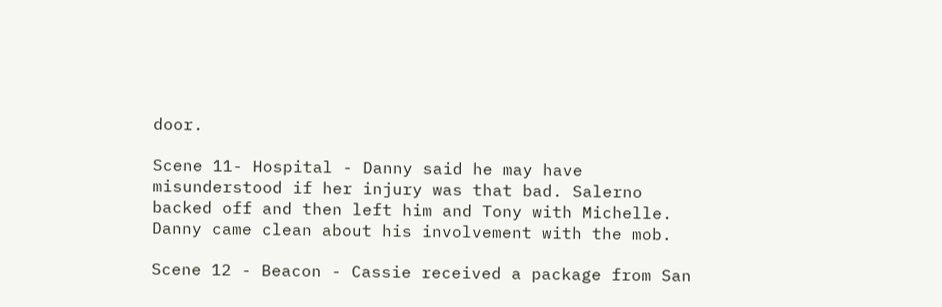door.

Scene 11- Hospital - Danny said he may have misunderstood if her injury was that bad. Salerno backed off and then left him and Tony with Michelle. Danny came clean about his involvement with the mob.

Scene 12 - Beacon - Cassie received a package from San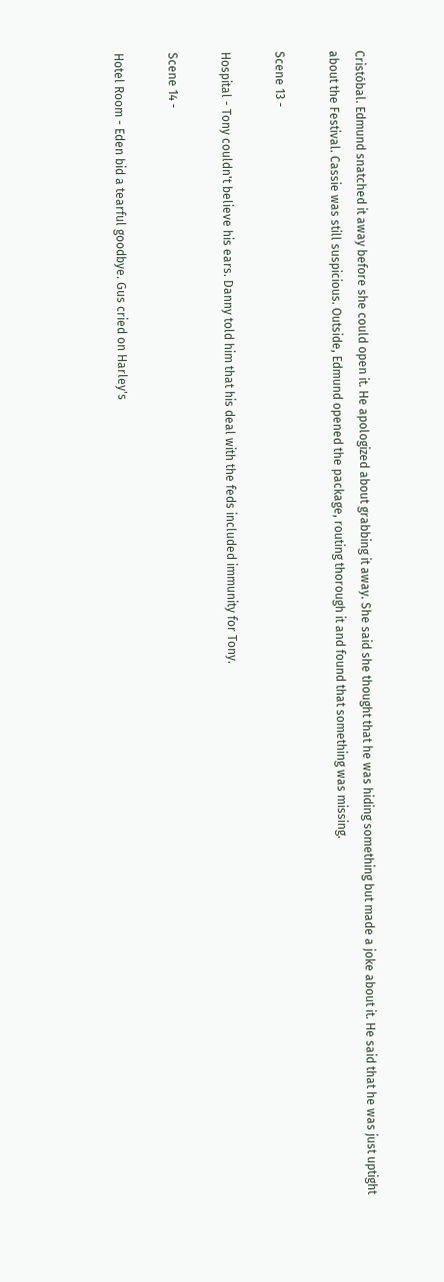Cristóbal. Edmund snatched it away before she could open it. He apologized about grabbing it away. She said she thought that he was hiding something but made a joke about it. He said that he was just uptight about the Festival. Cassie was still suspicious. Outside, Edmund opened the package, routing thorough it and found that something was missing.

Scene 13 -

Hospital - Tony couldn't believe his ears. Danny told him that his deal with the feds included immunity for Tony.

Scene 14 -

Hotel Room - Eden bid a tearful goodbye. Gus cried on Harley's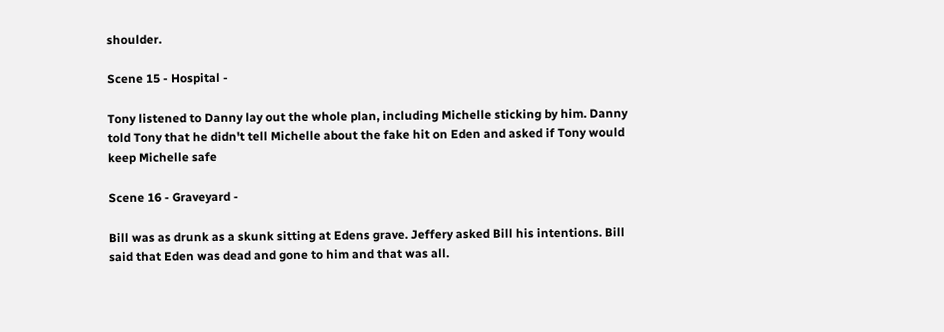shoulder.

Scene 15 - Hospital -

Tony listened to Danny lay out the whole plan, including Michelle sticking by him. Danny told Tony that he didn't tell Michelle about the fake hit on Eden and asked if Tony would keep Michelle safe

Scene 16 - Graveyard -

Bill was as drunk as a skunk sitting at Edens grave. Jeffery asked Bill his intentions. Bill said that Eden was dead and gone to him and that was all.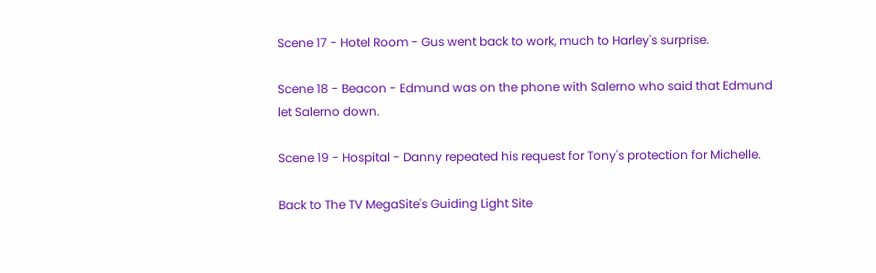Scene 17 - Hotel Room - Gus went back to work, much to Harley's surprise.

Scene 18 - Beacon - Edmund was on the phone with Salerno who said that Edmund let Salerno down.

Scene 19 - Hospital - Danny repeated his request for Tony's protection for Michelle.

Back to The TV MegaSite's Guiding Light Site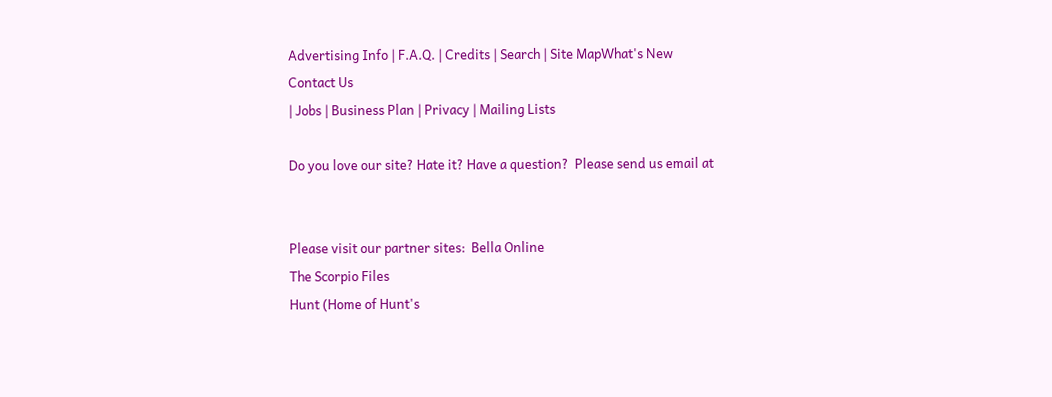Advertising Info | F.A.Q. | Credits | Search | Site MapWhat's New
Contact Us
| Jobs | Business Plan | Privacy | Mailing Lists

Do you love our site? Hate it? Have a question?  Please send us email at


Please visit our partner sites:  Bella Online
The Scorpio Files
Hunt (Home of Hunt's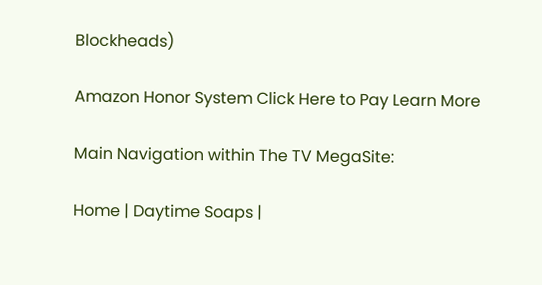Blockheads)

Amazon Honor System Click Here to Pay Learn More

Main Navigation within The TV MegaSite:

Home | Daytime Soaps |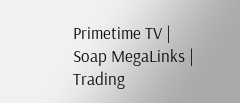Primetime TV | Soap MegaLinks | Trading